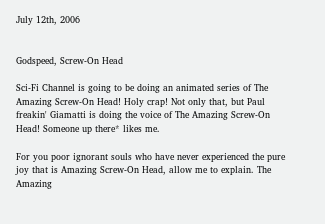July 12th, 2006


Godspeed, Screw-On Head

Sci-Fi Channel is going to be doing an animated series of The Amazing Screw-On Head! Holy crap! Not only that, but Paul freakin' Giamatti is doing the voice of The Amazing Screw-On Head! Someone up there* likes me.

For you poor ignorant souls who have never experienced the pure joy that is Amazing Screw-On Head, allow me to explain. The Amazing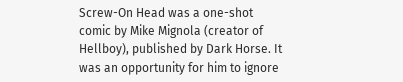Screw-On Head was a one-shot comic by Mike Mignola (creator of Hellboy), published by Dark Horse. It was an opportunity for him to ignore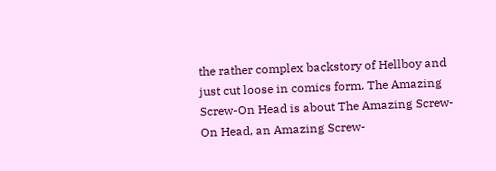the rather complex backstory of Hellboy and just cut loose in comics form. The Amazing Screw-On Head is about The Amazing Screw-On Head, an Amazing Screw-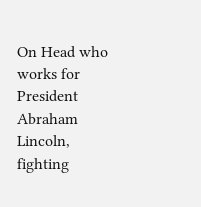On Head who works for President Abraham Lincoln, fighting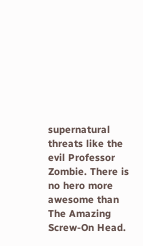supernatural threats like the evil Professor Zombie. There is no hero more awesome than The Amazing Screw-On Head.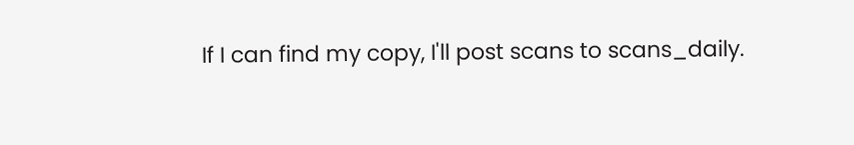If I can find my copy, I'll post scans to scans_daily.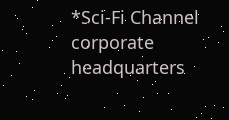*Sci-Fi Channel corporate headquarters